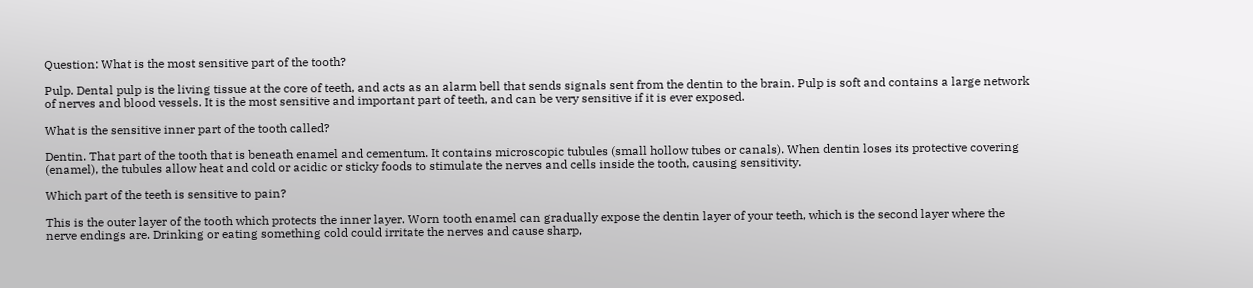Question: What is the most sensitive part of the tooth?

Pulp. Dental pulp is the living tissue at the core of teeth, and acts as an alarm bell that sends signals sent from the dentin to the brain. Pulp is soft and contains a large network of nerves and blood vessels. It is the most sensitive and important part of teeth, and can be very sensitive if it is ever exposed.

What is the sensitive inner part of the tooth called?

Dentin. That part of the tooth that is beneath enamel and cementum. It contains microscopic tubules (small hollow tubes or canals). When dentin loses its protective covering (enamel), the tubules allow heat and cold or acidic or sticky foods to stimulate the nerves and cells inside the tooth, causing sensitivity.

Which part of the teeth is sensitive to pain?

This is the outer layer of the tooth which protects the inner layer. Worn tooth enamel can gradually expose the dentin layer of your teeth, which is the second layer where the nerve endings are. Drinking or eating something cold could irritate the nerves and cause sharp,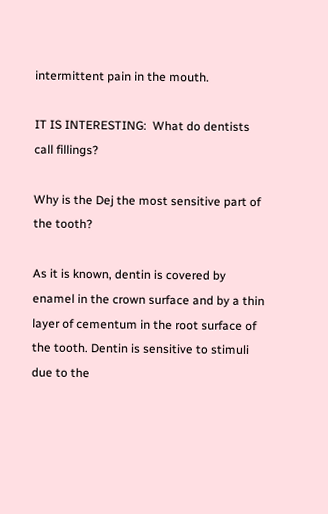intermittent pain in the mouth.

IT IS INTERESTING:  What do dentists call fillings?

Why is the Dej the most sensitive part of the tooth?

As it is known, dentin is covered by enamel in the crown surface and by a thin layer of cementum in the root surface of the tooth. Dentin is sensitive to stimuli due to the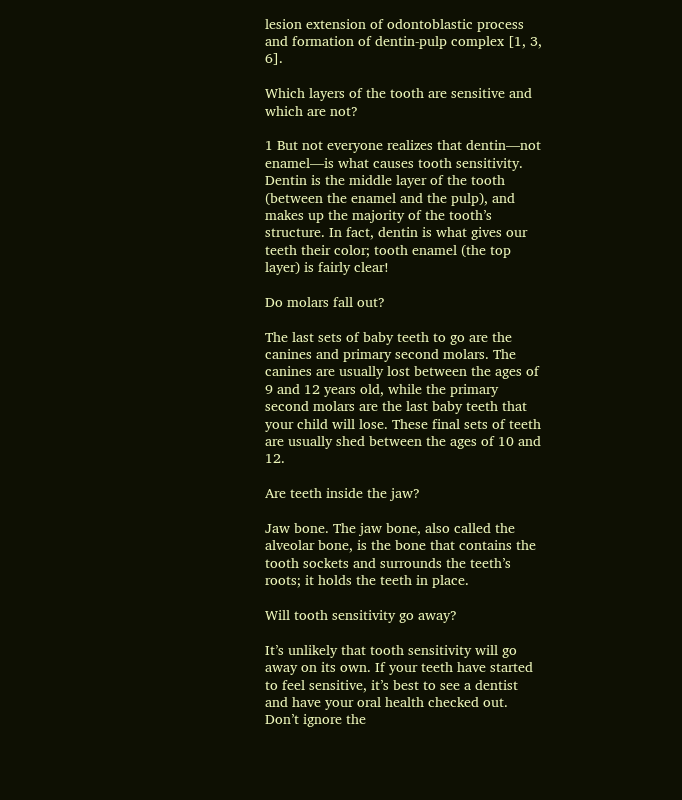lesion extension of odontoblastic process and formation of dentin-pulp complex [1, 3, 6].

Which layers of the tooth are sensitive and which are not?

1 But not everyone realizes that dentin—not enamel—is what causes tooth sensitivity. Dentin is the middle layer of the tooth (between the enamel and the pulp), and makes up the majority of the tooth’s structure. In fact, dentin is what gives our teeth their color; tooth enamel (the top layer) is fairly clear!

Do molars fall out?

The last sets of baby teeth to go are the canines and primary second molars. The canines are usually lost between the ages of 9 and 12 years old, while the primary second molars are the last baby teeth that your child will lose. These final sets of teeth are usually shed between the ages of 10 and 12.

Are teeth inside the jaw?

Jaw bone. The jaw bone, also called the alveolar bone, is the bone that contains the tooth sockets and surrounds the teeth’s roots; it holds the teeth in place.

Will tooth sensitivity go away?

It’s unlikely that tooth sensitivity will go away on its own. If your teeth have started to feel sensitive, it’s best to see a dentist and have your oral health checked out. Don’t ignore the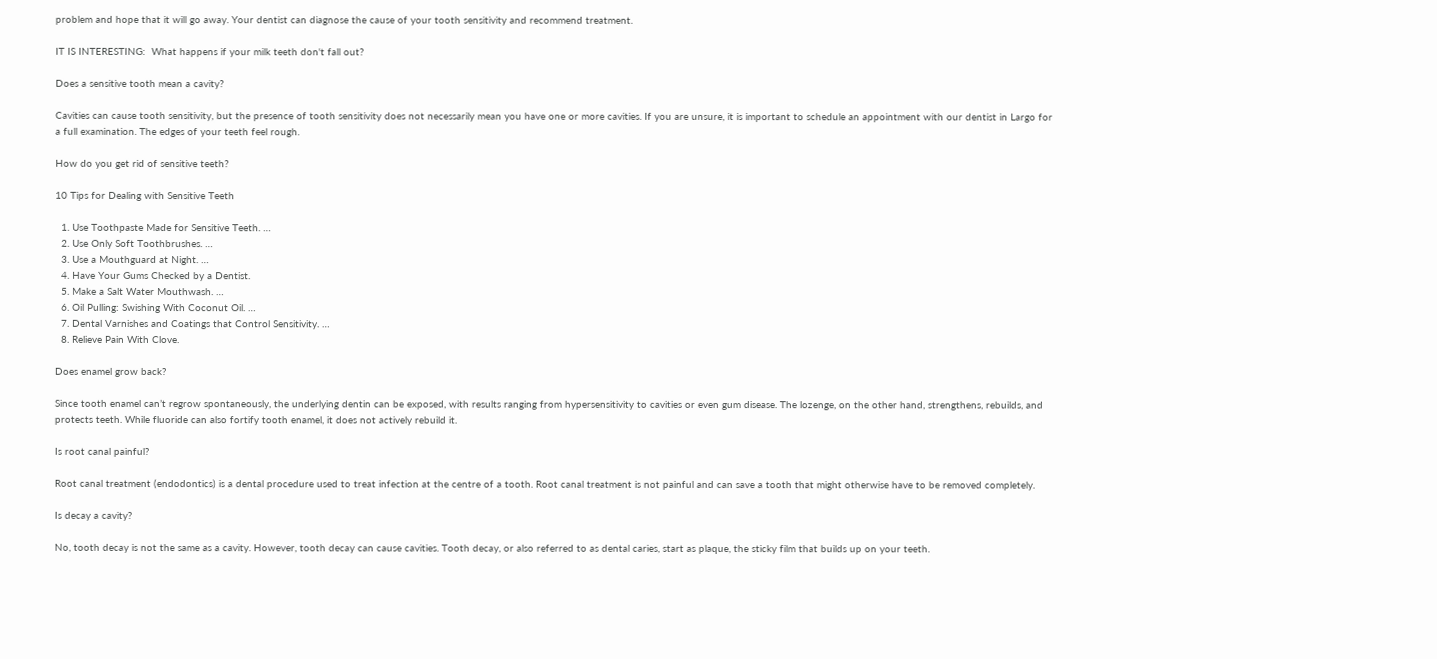problem and hope that it will go away. Your dentist can diagnose the cause of your tooth sensitivity and recommend treatment.

IT IS INTERESTING:  What happens if your milk teeth don't fall out?

Does a sensitive tooth mean a cavity?

Cavities can cause tooth sensitivity, but the presence of tooth sensitivity does not necessarily mean you have one or more cavities. If you are unsure, it is important to schedule an appointment with our dentist in Largo for a full examination. The edges of your teeth feel rough.

How do you get rid of sensitive teeth?

10 Tips for Dealing with Sensitive Teeth

  1. Use Toothpaste Made for Sensitive Teeth. …
  2. Use Only Soft Toothbrushes. …
  3. Use a Mouthguard at Night. …
  4. Have Your Gums Checked by a Dentist.
  5. Make a Salt Water Mouthwash. …
  6. Oil Pulling: Swishing With Coconut Oil. …
  7. Dental Varnishes and Coatings that Control Sensitivity. …
  8. Relieve Pain With Clove.

Does enamel grow back?

Since tooth enamel can’t regrow spontaneously, the underlying dentin can be exposed, with results ranging from hypersensitivity to cavities or even gum disease. The lozenge, on the other hand, strengthens, rebuilds, and protects teeth. While fluoride can also fortify tooth enamel, it does not actively rebuild it.

Is root canal painful?

Root canal treatment (endodontics) is a dental procedure used to treat infection at the centre of a tooth. Root canal treatment is not painful and can save a tooth that might otherwise have to be removed completely.

Is decay a cavity?

No, tooth decay is not the same as a cavity. However, tooth decay can cause cavities. Tooth decay, or also referred to as dental caries, start as plaque, the sticky film that builds up on your teeth.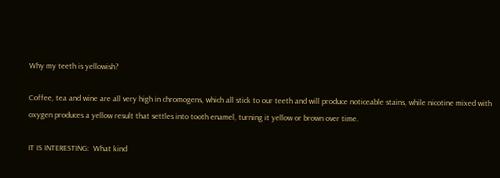Why my teeth is yellowish?

Coffee, tea and wine are all very high in chromogens, which all stick to our teeth and will produce noticeable stains, while nicotine mixed with oxygen produces a yellow result that settles into tooth enamel, turning it yellow or brown over time.

IT IS INTERESTING:  What kind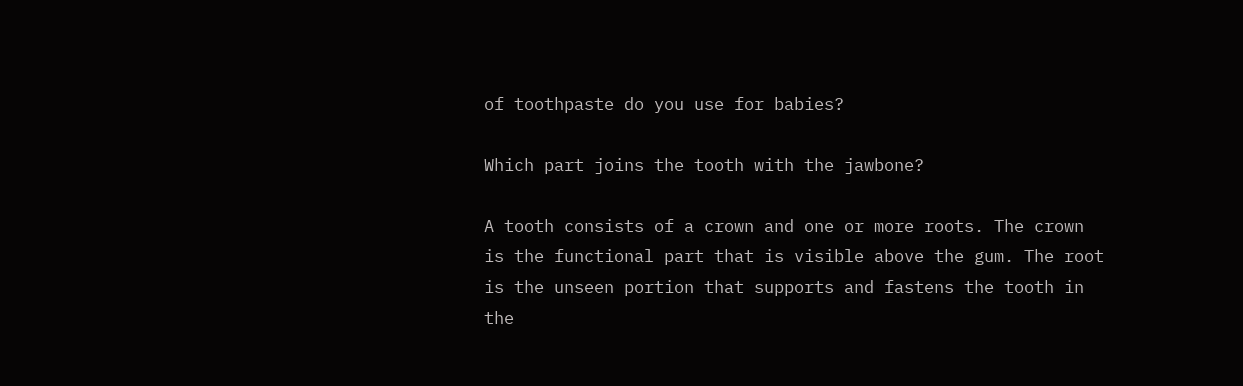of toothpaste do you use for babies?

Which part joins the tooth with the jawbone?

A tooth consists of a crown and one or more roots. The crown is the functional part that is visible above the gum. The root is the unseen portion that supports and fastens the tooth in the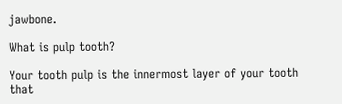jawbone.

What is pulp tooth?

Your tooth pulp is the innermost layer of your tooth that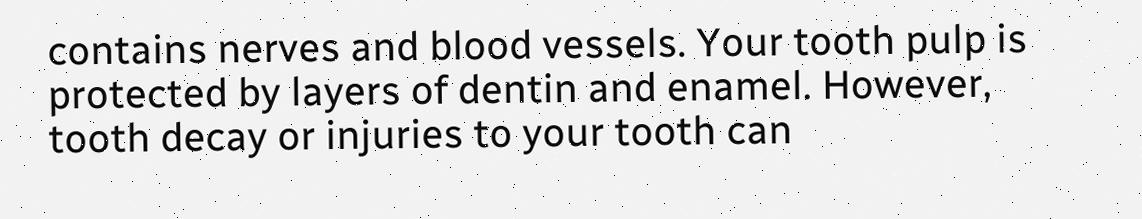contains nerves and blood vessels. Your tooth pulp is protected by layers of dentin and enamel. However, tooth decay or injuries to your tooth can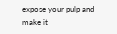expose your pulp and make it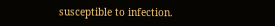susceptible to infection.